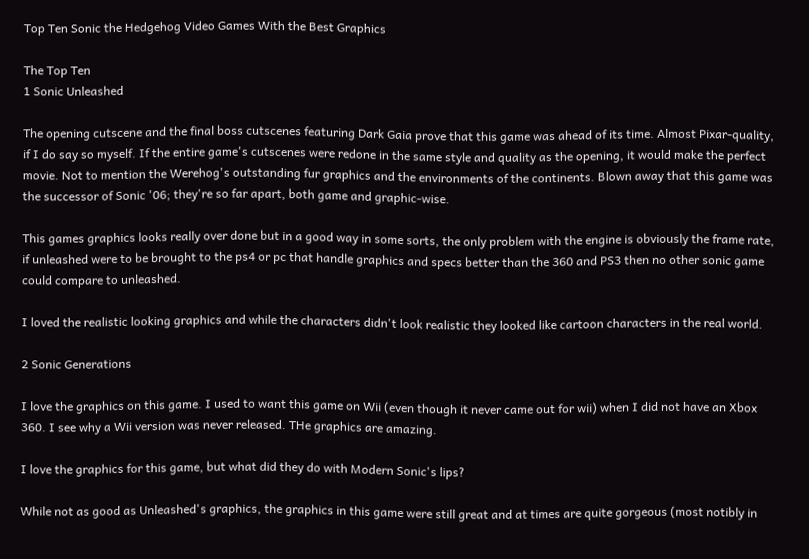Top Ten Sonic the Hedgehog Video Games With the Best Graphics

The Top Ten
1 Sonic Unleashed

The opening cutscene and the final boss cutscenes featuring Dark Gaia prove that this game was ahead of its time. Almost Pixar-quality, if I do say so myself. If the entire game's cutscenes were redone in the same style and quality as the opening, it would make the perfect movie. Not to mention the Werehog's outstanding fur graphics and the environments of the continents. Blown away that this game was the successor of Sonic '06; they're so far apart, both game and graphic-wise.

This games graphics looks really over done but in a good way in some sorts, the only problem with the engine is obviously the frame rate, if unleashed were to be brought to the ps4 or pc that handle graphics and specs better than the 360 and PS3 then no other sonic game could compare to unleashed.

I loved the realistic looking graphics and while the characters didn't look realistic they looked like cartoon characters in the real world.

2 Sonic Generations

I love the graphics on this game. I used to want this game on Wii (even though it never came out for wii) when I did not have an Xbox 360. I see why a Wii version was never released. THe graphics are amazing.

I love the graphics for this game, but what did they do with Modern Sonic's lips?

While not as good as Unleashed's graphics, the graphics in this game were still great and at times are quite gorgeous (most notibly in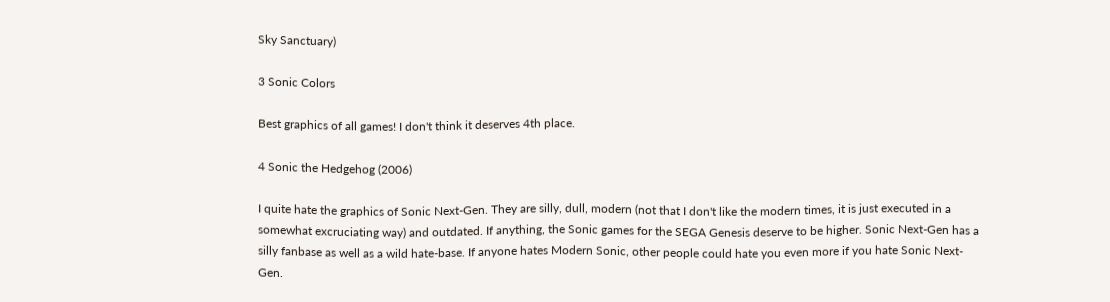Sky Sanctuary)

3 Sonic Colors

Best graphics of all games! I don't think it deserves 4th place.

4 Sonic the Hedgehog (2006)

I quite hate the graphics of Sonic Next-Gen. They are silly, dull, modern (not that I don't like the modern times, it is just executed in a somewhat excruciating way) and outdated. If anything, the Sonic games for the SEGA Genesis deserve to be higher. Sonic Next-Gen has a silly fanbase as well as a wild hate-base. If anyone hates Modern Sonic, other people could hate you even more if you hate Sonic Next-Gen.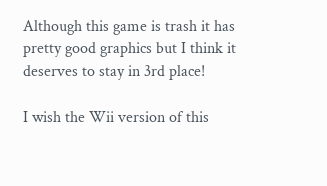Although this game is trash it has pretty good graphics but I think it deserves to stay in 3rd place!

I wish the Wii version of this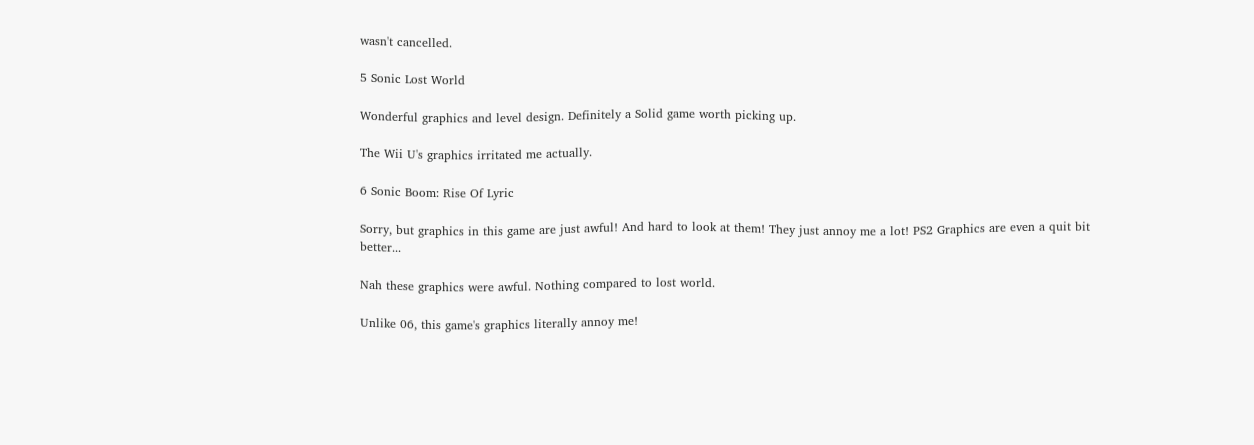wasn't cancelled.

5 Sonic Lost World

Wonderful graphics and level design. Definitely a Solid game worth picking up.

The Wii U's graphics irritated me actually.

6 Sonic Boom: Rise Of Lyric

Sorry, but graphics in this game are just awful! And hard to look at them! They just annoy me a lot! PS2 Graphics are even a quit bit better...

Nah these graphics were awful. Nothing compared to lost world.

Unlike 06, this game's graphics literally annoy me!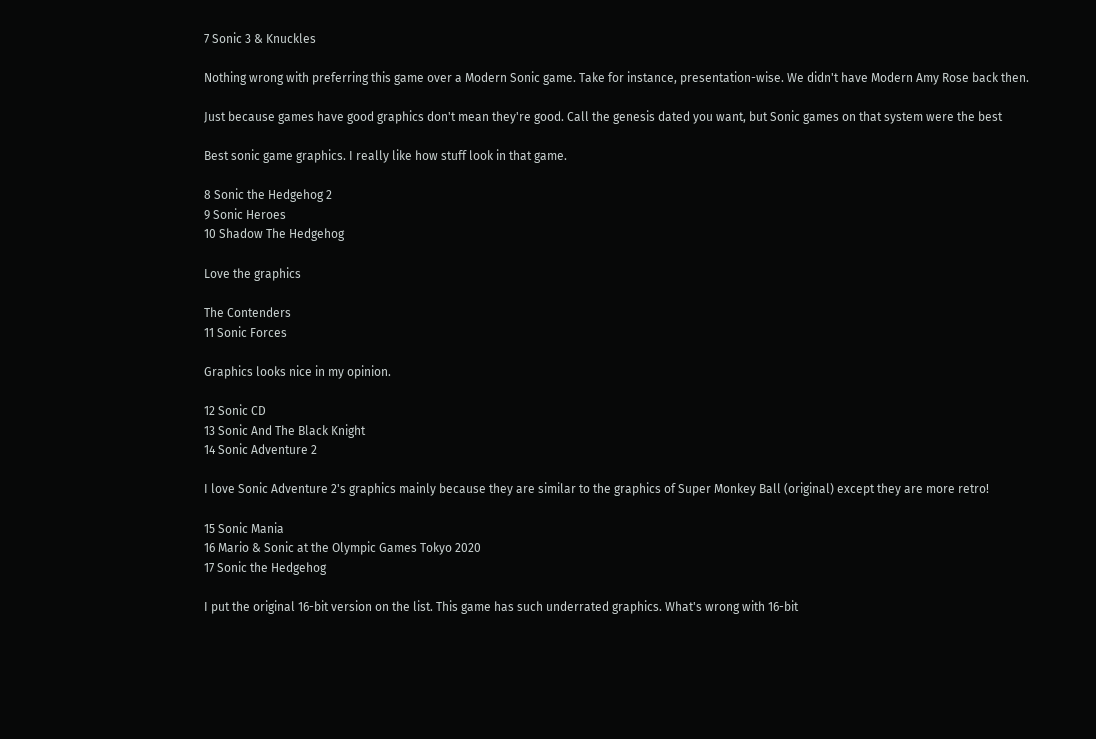7 Sonic 3 & Knuckles

Nothing wrong with preferring this game over a Modern Sonic game. Take for instance, presentation-wise. We didn't have Modern Amy Rose back then.

Just because games have good graphics don't mean they're good. Call the genesis dated you want, but Sonic games on that system were the best

Best sonic game graphics. I really like how stuff look in that game.

8 Sonic the Hedgehog 2
9 Sonic Heroes
10 Shadow The Hedgehog

Love the graphics

The Contenders
11 Sonic Forces

Graphics looks nice in my opinion.

12 Sonic CD
13 Sonic And The Black Knight
14 Sonic Adventure 2

I love Sonic Adventure 2's graphics mainly because they are similar to the graphics of Super Monkey Ball (original) except they are more retro!

15 Sonic Mania
16 Mario & Sonic at the Olympic Games Tokyo 2020
17 Sonic the Hedgehog

I put the original 16-bit version on the list. This game has such underrated graphics. What's wrong with 16-bit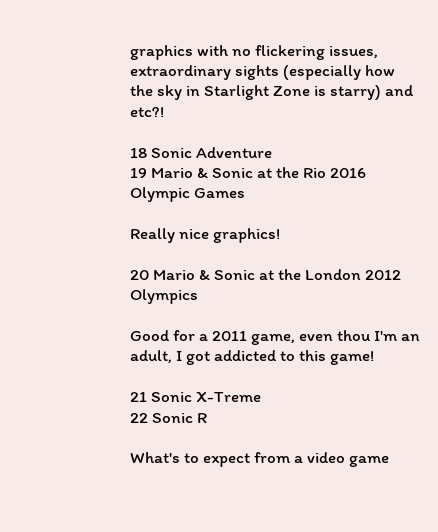graphics with no flickering issues, extraordinary sights (especially how the sky in Starlight Zone is starry) and etc?!

18 Sonic Adventure
19 Mario & Sonic at the Rio 2016 Olympic Games

Really nice graphics!

20 Mario & Sonic at the London 2012 Olympics

Good for a 2011 game, even thou I'm an adult, I got addicted to this game!

21 Sonic X-Treme
22 Sonic R

What's to expect from a video game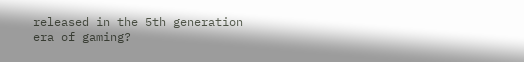released in the 5th generation era of gaming?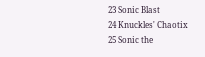23 Sonic Blast
24 Knuckles' Chaotix
25 Sonic the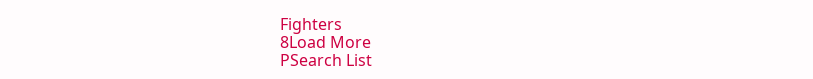Fighters
8Load More
PSearch List